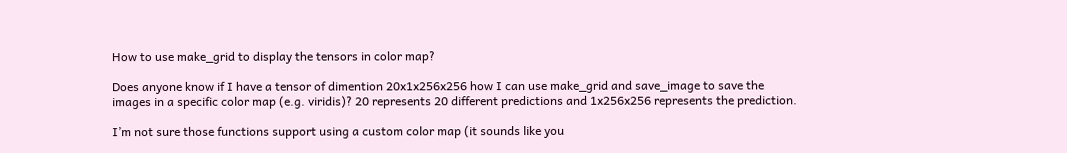How to use make_grid to display the tensors in color map?

Does anyone know if I have a tensor of dimention 20x1x256x256 how I can use make_grid and save_image to save the images in a specific color map (e.g. viridis)? 20 represents 20 different predictions and 1x256x256 represents the prediction.

I’m not sure those functions support using a custom color map (it sounds like you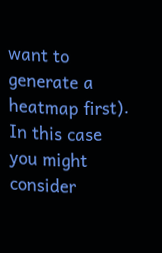want to generate a heatmap first). In this case you might consider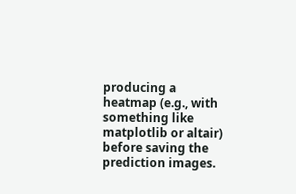producing a heatmap (e.g., with something like matplotlib or altair) before saving the prediction images.